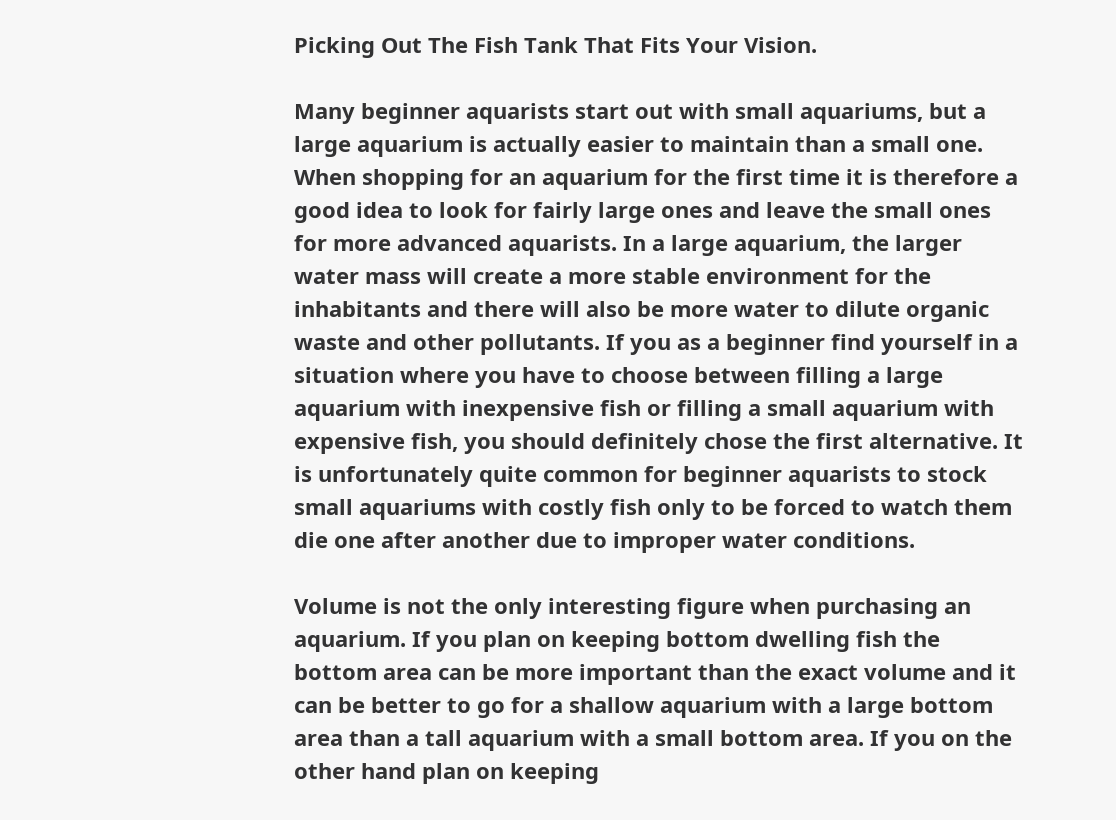Picking Out The Fish Tank That Fits Your Vision.

Many beginner aquarists start out with small aquariums, but a large aquarium is actually easier to maintain than a small one. When shopping for an aquarium for the first time it is therefore a good idea to look for fairly large ones and leave the small ones for more advanced aquarists. In a large aquarium, the larger water mass will create a more stable environment for the inhabitants and there will also be more water to dilute organic waste and other pollutants. If you as a beginner find yourself in a situation where you have to choose between filling a large aquarium with inexpensive fish or filling a small aquarium with expensive fish, you should definitely chose the first alternative. It is unfortunately quite common for beginner aquarists to stock small aquariums with costly fish only to be forced to watch them die one after another due to improper water conditions.

Volume is not the only interesting figure when purchasing an aquarium. If you plan on keeping bottom dwelling fish the bottom area can be more important than the exact volume and it can be better to go for a shallow aquarium with a large bottom area than a tall aquarium with a small bottom area. If you on the other hand plan on keeping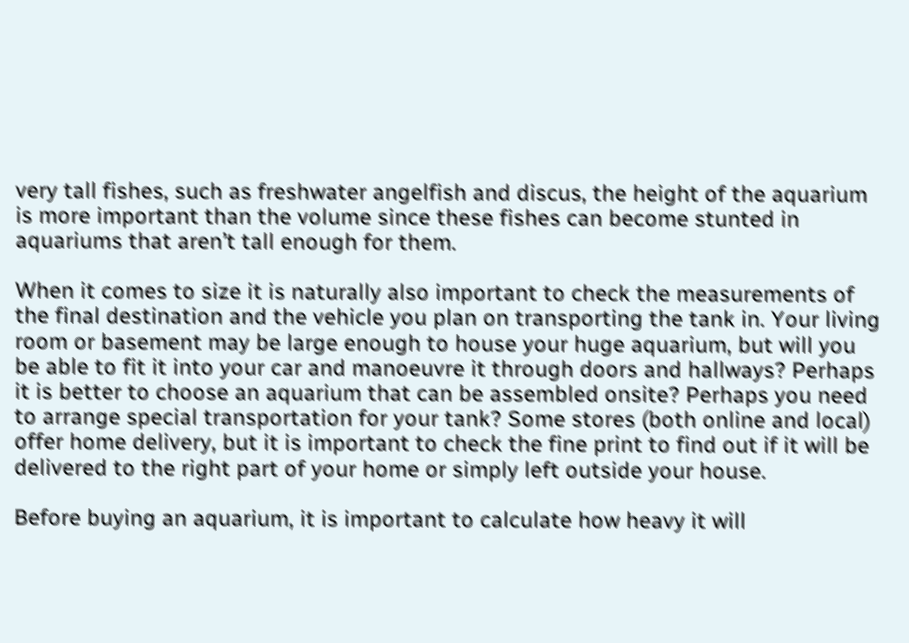very tall fishes, such as freshwater angelfish and discus, the height of the aquarium is more important than the volume since these fishes can become stunted in aquariums that aren’t tall enough for them.

When it comes to size it is naturally also important to check the measurements of the final destination and the vehicle you plan on transporting the tank in. Your living room or basement may be large enough to house your huge aquarium, but will you be able to fit it into your car and manoeuvre it through doors and hallways? Perhaps it is better to choose an aquarium that can be assembled onsite? Perhaps you need to arrange special transportation for your tank? Some stores (both online and local) offer home delivery, but it is important to check the fine print to find out if it will be delivered to the right part of your home or simply left outside your house.

Before buying an aquarium, it is important to calculate how heavy it will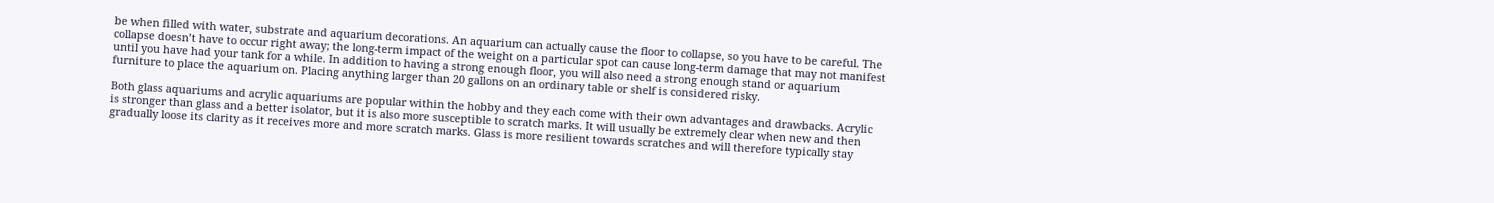be when filled with water, substrate and aquarium decorations. An aquarium can actually cause the floor to collapse, so you have to be careful. The collapse doesn’t have to occur right away; the long-term impact of the weight on a particular spot can cause long-term damage that may not manifest until you have had your tank for a while. In addition to having a strong enough floor, you will also need a strong enough stand or aquarium furniture to place the aquarium on. Placing anything larger than 20 gallons on an ordinary table or shelf is considered risky.

Both glass aquariums and acrylic aquariums are popular within the hobby and they each come with their own advantages and drawbacks. Acrylic is stronger than glass and a better isolator, but it is also more susceptible to scratch marks. It will usually be extremely clear when new and then gradually loose its clarity as it receives more and more scratch marks. Glass is more resilient towards scratches and will therefore typically stay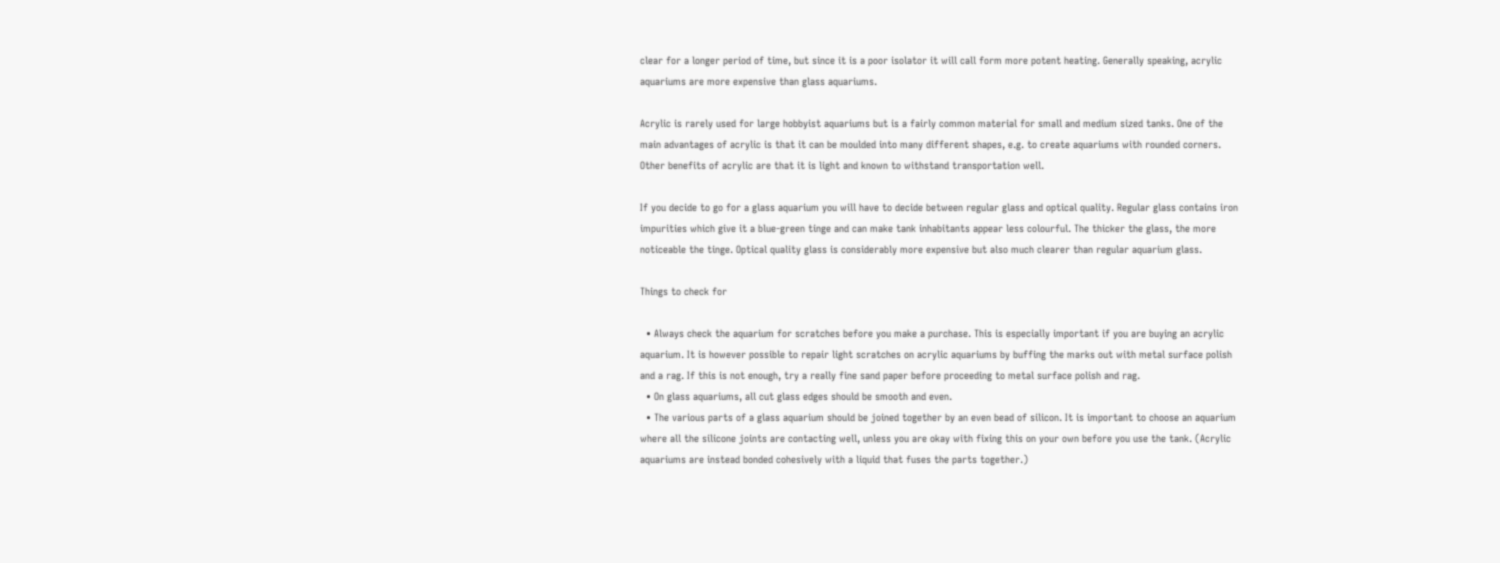clear for a longer period of time, but since it is a poor isolator it will call form more potent heating. Generally speaking, acrylic aquariums are more expensive than glass aquariums.

Acrylic is rarely used for large hobbyist aquariums but is a fairly common material for small and medium sized tanks. One of the main advantages of acrylic is that it can be moulded into many different shapes, e.g. to create aquariums with rounded corners. Other benefits of acrylic are that it is light and known to withstand transportation well.

If you decide to go for a glass aquarium you will have to decide between regular glass and optical quality. Regular glass contains iron impurities which give it a blue-green tinge and can make tank inhabitants appear less colourful. The thicker the glass, the more noticeable the tinge. Optical quality glass is considerably more expensive but also much clearer than regular aquarium glass.

Things to check for

  • Always check the aquarium for scratches before you make a purchase. This is especially important if you are buying an acrylic aquarium. It is however possible to repair light scratches on acrylic aquariums by buffing the marks out with metal surface polish and a rag. If this is not enough, try a really fine sand paper before proceeding to metal surface polish and rag.
  • On glass aquariums, all cut glass edges should be smooth and even.
  • The various parts of a glass aquarium should be joined together by an even bead of silicon. It is important to choose an aquarium where all the silicone joints are contacting well, unless you are okay with fixing this on your own before you use the tank. (Acrylic aquariums are instead bonded cohesively with a liquid that fuses the parts together.)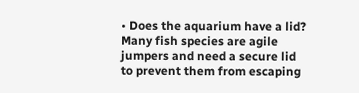• Does the aquarium have a lid? Many fish species are agile jumpers and need a secure lid to prevent them from escaping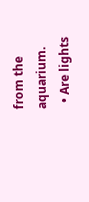from the aquarium.
  • Are lights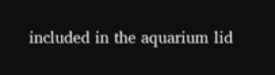included in the aquarium lid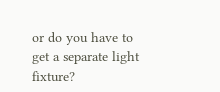or do you have to get a separate light fixture?